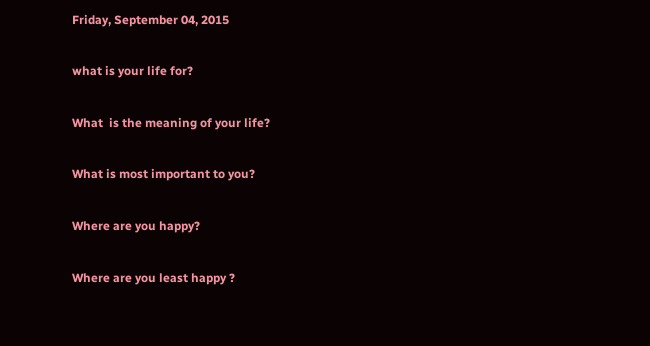Friday, September 04, 2015

what is your life for?

What  is the meaning of your life?

What is most important to you?

Where are you happy?

Where are you least happy ?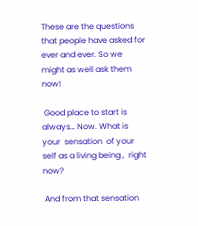These are the questions that people have asked for ever and ever. So we might as well ask them now!

 Good place to start is always… Now. What is your  sensation  of your self as a living being ,  right now?

 And from that sensation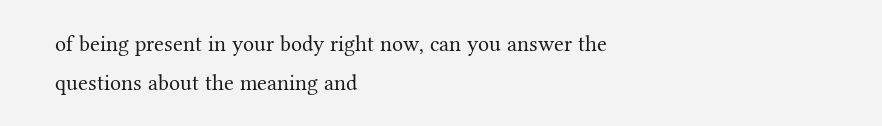of being present in your body right now, can you answer the questions about the meaning and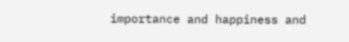importance and happiness and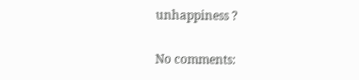unhappiness ?

No comments: